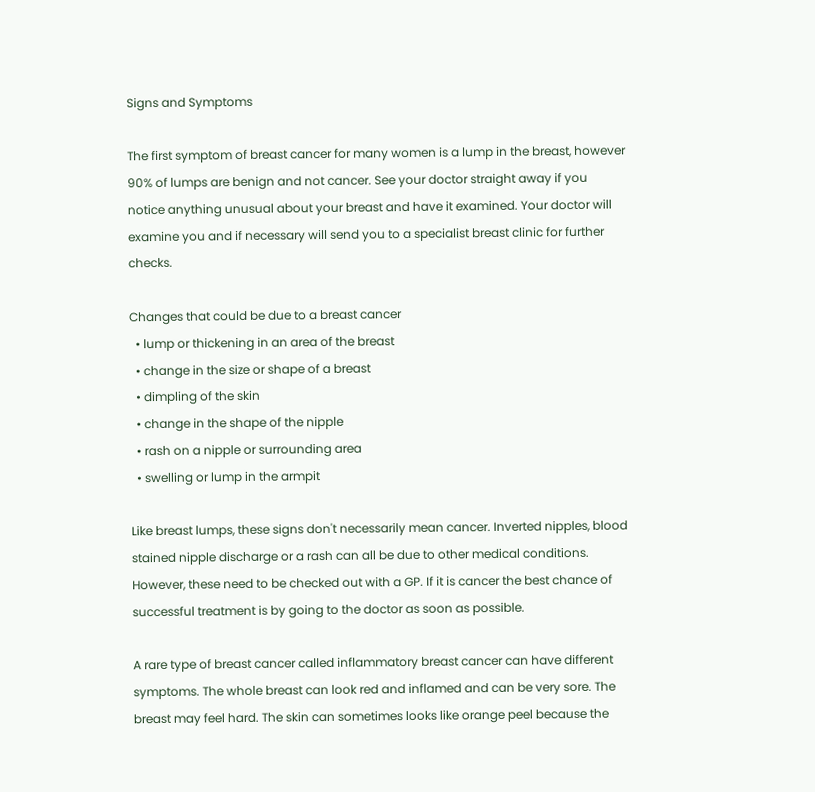Signs and Symptoms

The first symptom of breast cancer for many women is a lump in the breast, however 90% of lumps are benign and not cancer. See your doctor straight away if you notice anything unusual about your breast and have it examined. Your doctor will examine you and if necessary will send you to a specialist breast clinic for further checks.

Changes that could be due to a breast cancer
  • lump or thickening in an area of the breast
  • change in the size or shape of a breast
  • dimpling of the skin
  • change in the shape of the nipple
  • rash on a nipple or surrounding area
  • swelling or lump in the armpit

Like breast lumps, these signs don't necessarily mean cancer. Inverted nipples, blood stained nipple discharge or a rash can all be due to other medical conditions. However, these need to be checked out with a GP. If it is cancer the best chance of successful treatment is by going to the doctor as soon as possible.

A rare type of breast cancer called inflammatory breast cancer can have different symptoms. The whole breast can look red and inflamed and can be very sore. The breast may feel hard. The skin can sometimes looks like orange peel because the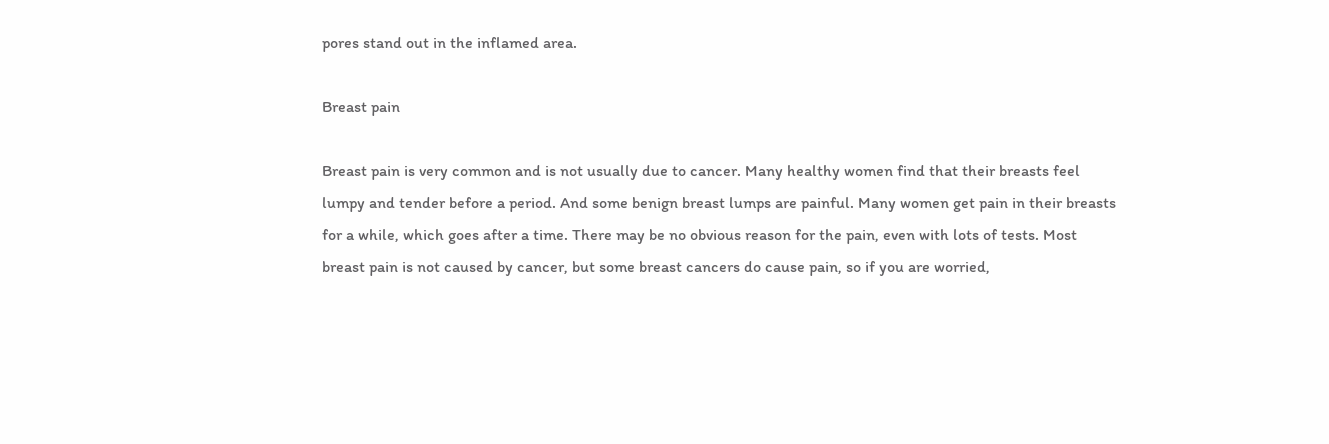pores stand out in the inflamed area.

Breast pain

Breast pain is very common and is not usually due to cancer. Many healthy women find that their breasts feel lumpy and tender before a period. And some benign breast lumps are painful. Many women get pain in their breasts for a while, which goes after a time. There may be no obvious reason for the pain, even with lots of tests. Most breast pain is not caused by cancer, but some breast cancers do cause pain, so if you are worried,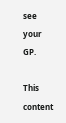see your GP.

This content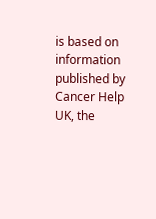is based on information published by Cancer Help UK, the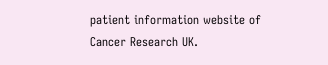patient information website of Cancer Research UK.